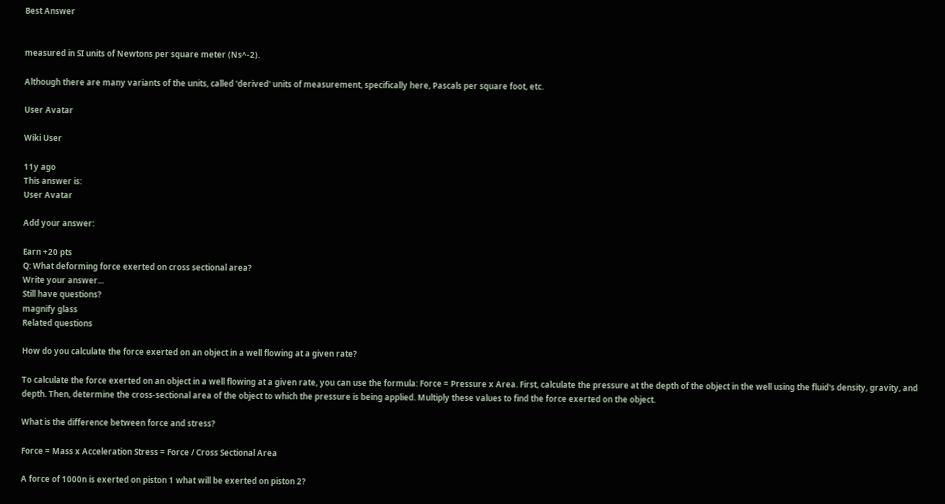Best Answer


measured in SI units of Newtons per square meter (Ns^-2).

Although there are many variants of the units, called 'derived' units of measurement, specifically here, Pascals per square foot, etc.

User Avatar

Wiki User

11y ago
This answer is:
User Avatar

Add your answer:

Earn +20 pts
Q: What deforming force exerted on cross sectional area?
Write your answer...
Still have questions?
magnify glass
Related questions

How do you calculate the force exerted on an object in a well flowing at a given rate?

To calculate the force exerted on an object in a well flowing at a given rate, you can use the formula: Force = Pressure x Area. First, calculate the pressure at the depth of the object in the well using the fluid's density, gravity, and depth. Then, determine the cross-sectional area of the object to which the pressure is being applied. Multiply these values to find the force exerted on the object.

What is the difference between force and stress?

Force = Mass x Acceleration Stress = Force / Cross Sectional Area

A force of 1000n is exerted on piston 1 what will be exerted on piston 2?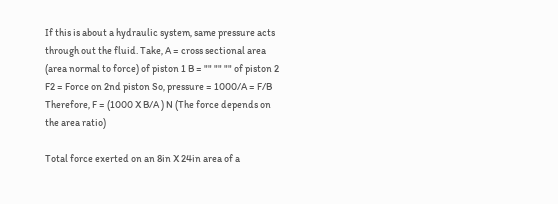If this is about a hydraulic system, same pressure acts through out the fluid. Take, A = cross sectional area (area normal to force) of piston 1 B = "" "" "" of piston 2 F2 = Force on 2nd piston So, pressure = 1000/A = F/B Therefore, F = (1000 X B/A ) N (The force depends on the area ratio)

Total force exerted on an 8in X 24in area of a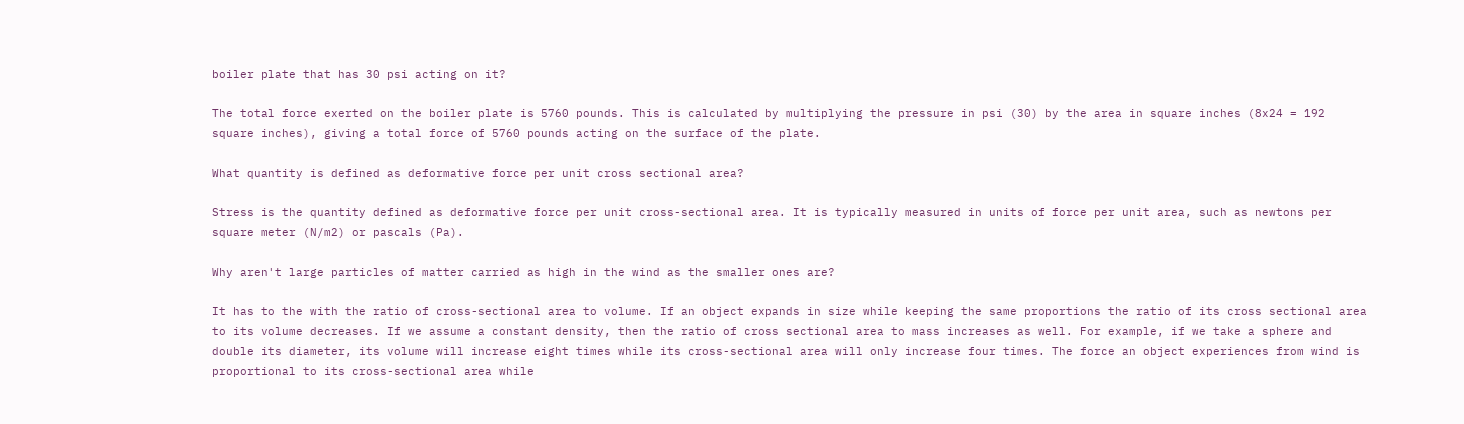boiler plate that has 30 psi acting on it?

The total force exerted on the boiler plate is 5760 pounds. This is calculated by multiplying the pressure in psi (30) by the area in square inches (8x24 = 192 square inches), giving a total force of 5760 pounds acting on the surface of the plate.

What quantity is defined as deformative force per unit cross sectional area?

Stress is the quantity defined as deformative force per unit cross-sectional area. It is typically measured in units of force per unit area, such as newtons per square meter (N/m2) or pascals (Pa).

Why aren't large particles of matter carried as high in the wind as the smaller ones are?

It has to the with the ratio of cross-sectional area to volume. If an object expands in size while keeping the same proportions the ratio of its cross sectional area to its volume decreases. If we assume a constant density, then the ratio of cross sectional area to mass increases as well. For example, if we take a sphere and double its diameter, its volume will increase eight times while its cross-sectional area will only increase four times. The force an object experiences from wind is proportional to its cross-sectional area while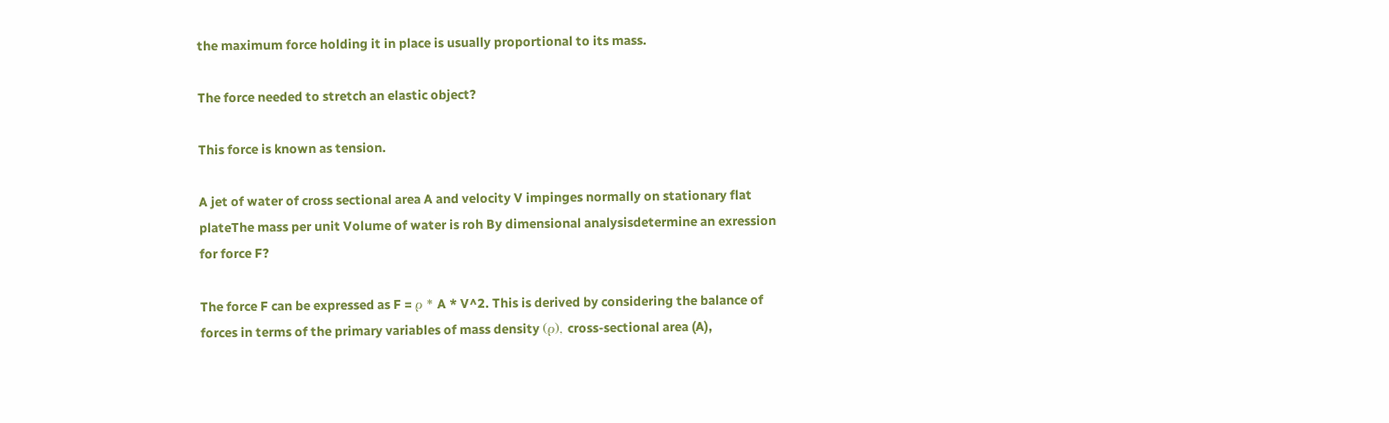the maximum force holding it in place is usually proportional to its mass.

The force needed to stretch an elastic object?

This force is known as tension.

A jet of water of cross sectional area A and velocity V impinges normally on stationary flat plateThe mass per unit Volume of water is roh By dimensional analysisdetermine an exression for force F?

The force F can be expressed as F = ρ * A * V^2. This is derived by considering the balance of forces in terms of the primary variables of mass density (ρ), cross-sectional area (A),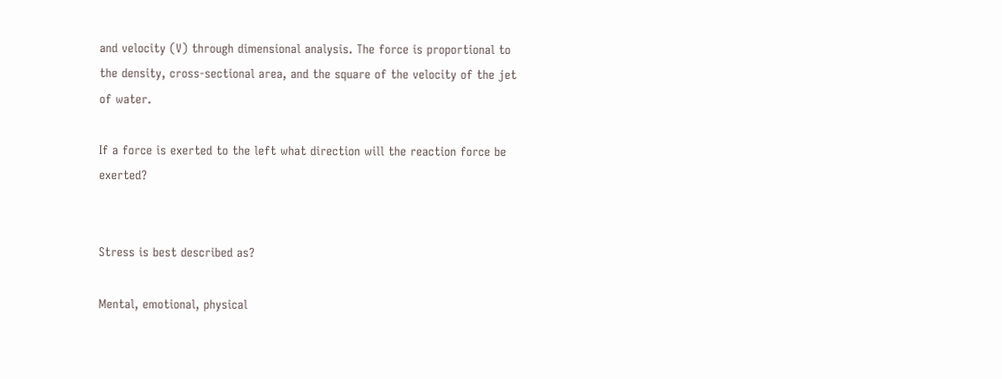and velocity (V) through dimensional analysis. The force is proportional to the density, cross-sectional area, and the square of the velocity of the jet of water.

If a force is exerted to the left what direction will the reaction force be exerted?


Stress is best described as?

Mental, emotional, physical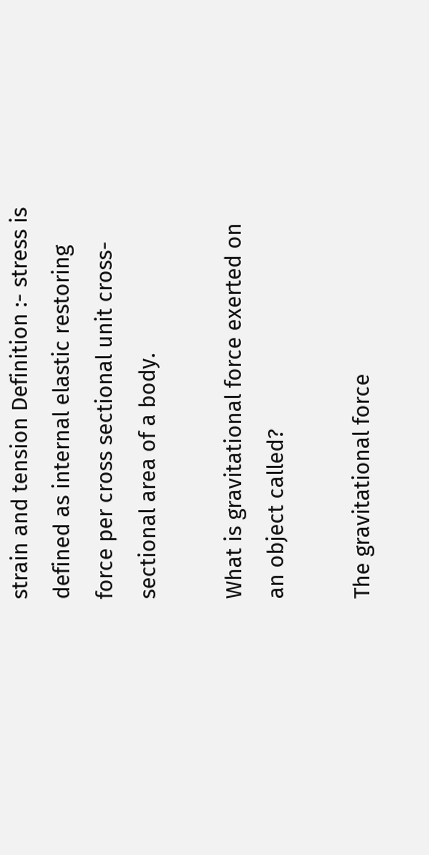strain and tension Definition :- stress is defined as internal elastic restoring force per cross sectional unit cross-sectional area of a body.

What is gravitational force exerted on an object called?

The gravitational force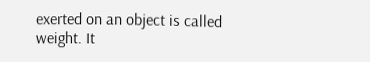exerted on an object is called weight. It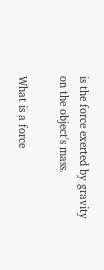is the force exerted by gravity on the object's mass.

What is a force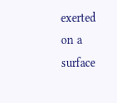exerted on a surface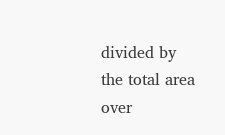divided by the total area over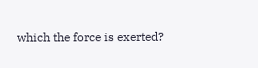which the force is exerted?